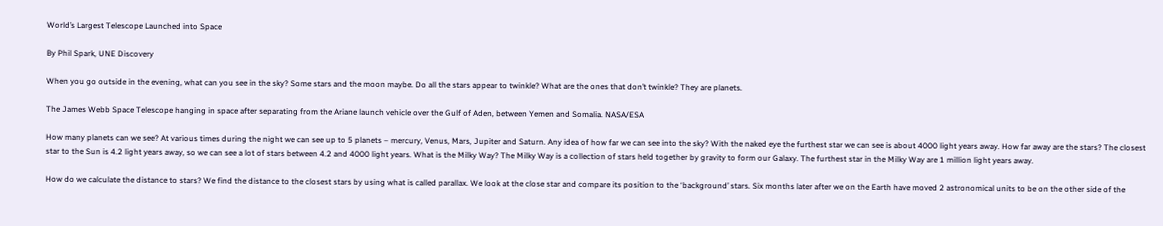World’s Largest Telescope Launched into Space

By Phil Spark, UNE Discovery

When you go outside in the evening, what can you see in the sky? Some stars and the moon maybe. Do all the stars appear to twinkle? What are the ones that don’t twinkle? They are planets.

The James Webb Space Telescope hanging in space after separating from the Ariane launch vehicle over the Gulf of Aden, between Yemen and Somalia. NASA/ESA

How many planets can we see? At various times during the night we can see up to 5 planets – mercury, Venus, Mars, Jupiter and Saturn. Any idea of how far we can see into the sky? With the naked eye the furthest star we can see is about 4000 light years away. How far away are the stars? The closest star to the Sun is 4.2 light years away, so we can see a lot of stars between 4.2 and 4000 light years. What is the Milky Way? The Milky Way is a collection of stars held together by gravity to form our Galaxy. The furthest star in the Milky Way are 1 million light years away.

How do we calculate the distance to stars? We find the distance to the closest stars by using what is called parallax. We look at the close star and compare its position to the ‘background’ stars. Six months later after we on the Earth have moved 2 astronomical units to be on the other side of the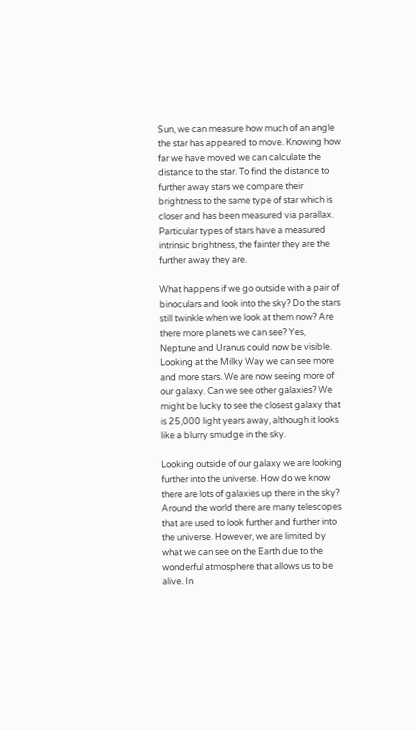Sun, we can measure how much of an angle the star has appeared to move. Knowing how far we have moved we can calculate the distance to the star. To find the distance to further away stars we compare their brightness to the same type of star which is closer and has been measured via parallax. Particular types of stars have a measured intrinsic brightness, the fainter they are the further away they are.

What happens if we go outside with a pair of binoculars and look into the sky? Do the stars still twinkle when we look at them now? Are there more planets we can see? Yes, Neptune and Uranus could now be visible. Looking at the Milky Way we can see more and more stars. We are now seeing more of our galaxy. Can we see other galaxies? We might be lucky to see the closest galaxy that is 25,000 light years away, although it looks like a blurry smudge in the sky.

Looking outside of our galaxy we are looking further into the universe. How do we know there are lots of galaxies up there in the sky? Around the world there are many telescopes that are used to look further and further into the universe. However, we are limited by what we can see on the Earth due to the wonderful atmosphere that allows us to be alive. In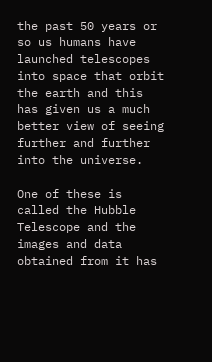the past 50 years or so us humans have launched telescopes into space that orbit the earth and this has given us a much better view of seeing further and further into the universe.

One of these is called the Hubble Telescope and the images and data obtained from it has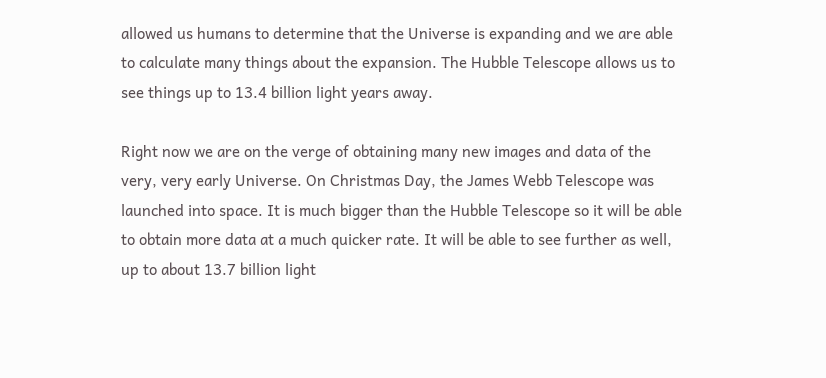allowed us humans to determine that the Universe is expanding and we are able to calculate many things about the expansion. The Hubble Telescope allows us to see things up to 13.4 billion light years away.

Right now we are on the verge of obtaining many new images and data of the very, very early Universe. On Christmas Day, the James Webb Telescope was launched into space. It is much bigger than the Hubble Telescope so it will be able to obtain more data at a much quicker rate. It will be able to see further as well, up to about 13.7 billion light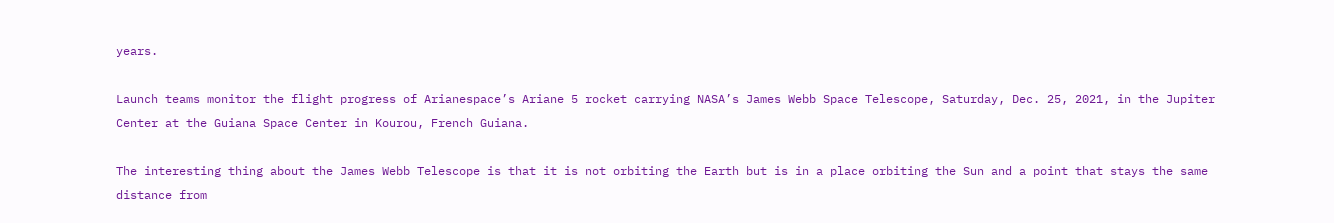years.

Launch teams monitor the flight progress of Arianespace’s Ariane 5 rocket carrying NASA’s James Webb Space Telescope, Saturday, Dec. 25, 2021, in the Jupiter Center at the Guiana Space Center in Kourou, French Guiana.

The interesting thing about the James Webb Telescope is that it is not orbiting the Earth but is in a place orbiting the Sun and a point that stays the same distance from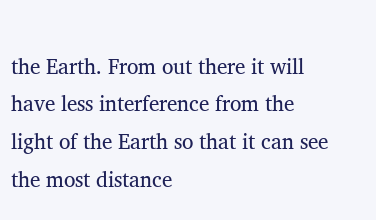the Earth. From out there it will have less interference from the light of the Earth so that it can see the most distance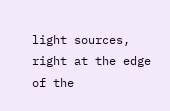light sources, right at the edge of the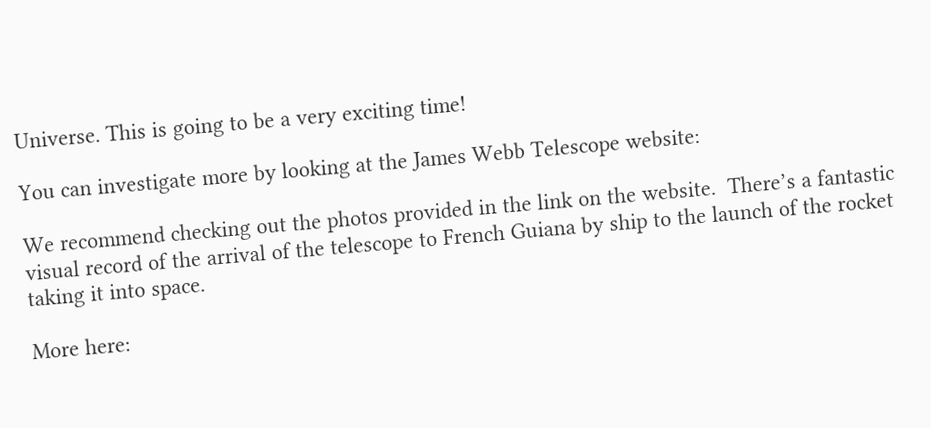Universe. This is going to be a very exciting time!

You can investigate more by looking at the James Webb Telescope website:

We recommend checking out the photos provided in the link on the website.  There’s a fantastic visual record of the arrival of the telescope to French Guiana by ship to the launch of the rocket taking it into space.

More here: